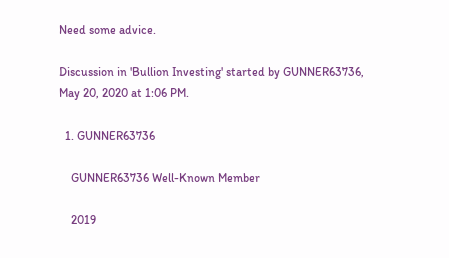Need some advice.

Discussion in 'Bullion Investing' started by GUNNER63736, May 20, 2020 at 1:06 PM.

  1. GUNNER63736

    GUNNER63736 Well-Known Member

    2019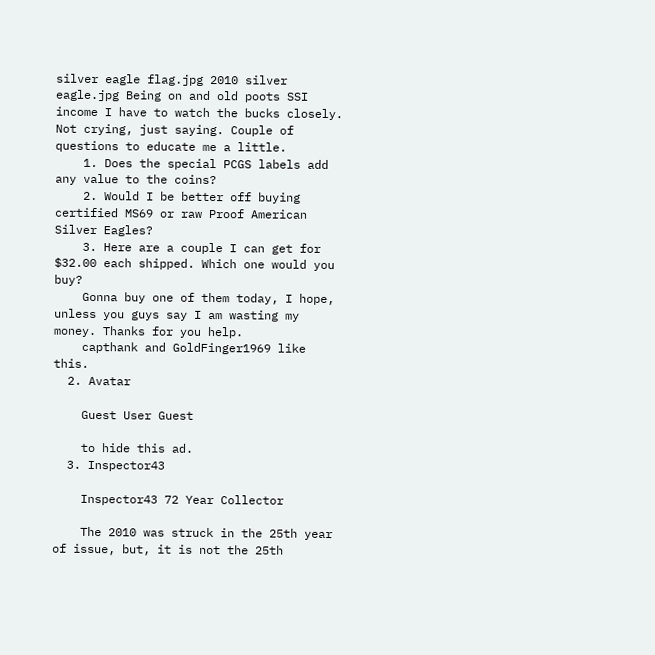silver eagle flag.jpg 2010 silver eagle.jpg Being on and old poots SSI income I have to watch the bucks closely. Not crying, just saying. Couple of questions to educate me a little.
    1. Does the special PCGS labels add any value to the coins?
    2. Would I be better off buying certified MS69 or raw Proof American Silver Eagles?
    3. Here are a couple I can get for $32.00 each shipped. Which one would you buy?
    Gonna buy one of them today, I hope, unless you guys say I am wasting my money. Thanks for you help.
    capthank and GoldFinger1969 like this.
  2. Avatar

    Guest User Guest

    to hide this ad.
  3. Inspector43

    Inspector43 72 Year Collector

    The 2010 was struck in the 25th year of issue, but, it is not the 25th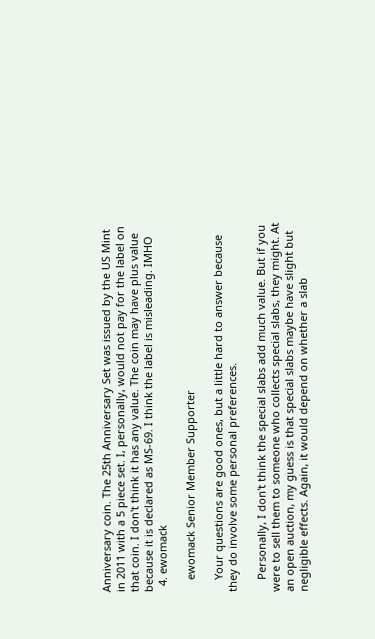Anniversary coin. The 25th Anniversary Set was issued by the US Mint in 2011 with a 5 piece set. I, personally, would not pay for the label on that coin. I don't think it has any value. The coin may have plus value because it is declared as MS-69. I think the label is misleading. IMHO
  4. ewomack

    ewomack Senior Member Supporter

    Your questions are good ones, but a little hard to answer because they do involve some personal preferences.

    Personally, I don't think the special slabs add much value. But if you were to sell them to someone who collects special slabs, they might. At an open auction, my guess is that special slabs maybe have slight but negligible effects. Again, it would depend on whether a slab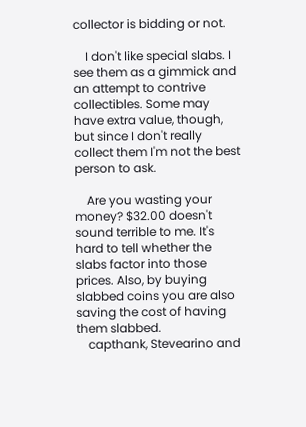collector is bidding or not.

    I don't like special slabs. I see them as a gimmick and an attempt to contrive collectibles. Some may have extra value, though, but since I don't really collect them I'm not the best person to ask.

    Are you wasting your money? $32.00 doesn't sound terrible to me. It's hard to tell whether the slabs factor into those prices. Also, by buying slabbed coins you are also saving the cost of having them slabbed.
    capthank, Stevearino and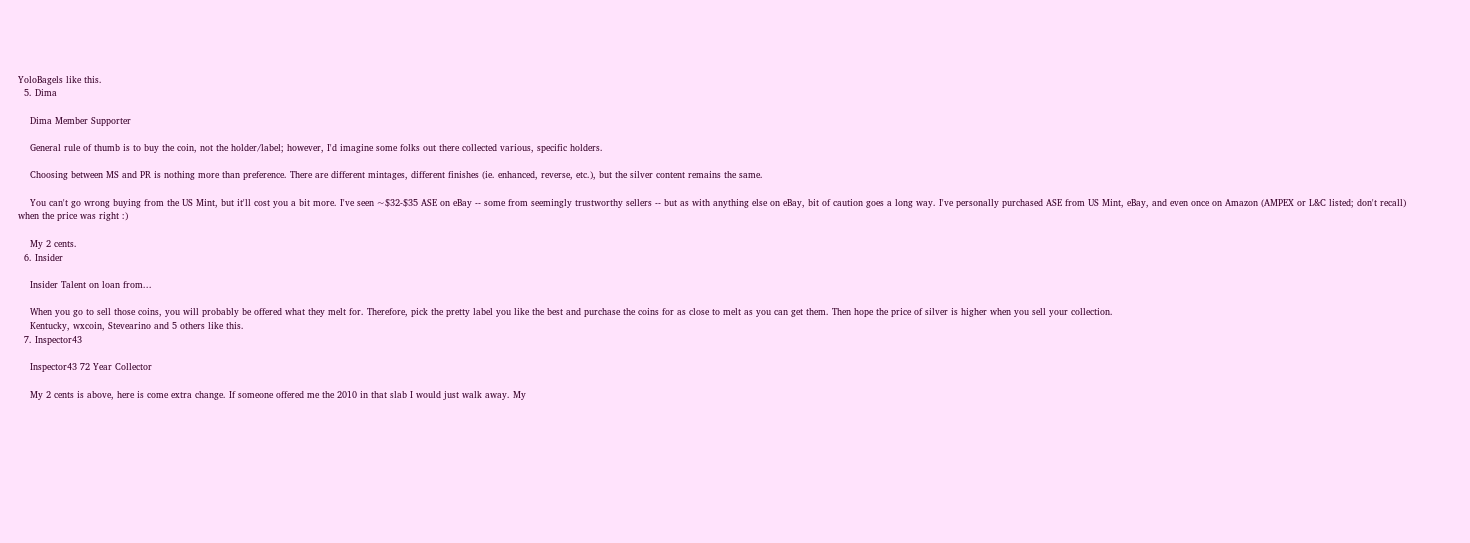YoloBagels like this.
  5. Dima

    Dima Member Supporter

    General rule of thumb is to buy the coin, not the holder/label; however, I'd imagine some folks out there collected various, specific holders.

    Choosing between MS and PR is nothing more than preference. There are different mintages, different finishes (ie. enhanced, reverse, etc.), but the silver content remains the same.

    You can't go wrong buying from the US Mint, but it'll cost you a bit more. I've seen ~$32-$35 ASE on eBay -- some from seemingly trustworthy sellers -- but as with anything else on eBay, bit of caution goes a long way. I've personally purchased ASE from US Mint, eBay, and even once on Amazon (AMPEX or L&C listed; don't recall) when the price was right :)

    My 2 cents.
  6. Insider

    Insider Talent on loan from...

    When you go to sell those coins, you will probably be offered what they melt for. Therefore, pick the pretty label you like the best and purchase the coins for as close to melt as you can get them. Then hope the price of silver is higher when you sell your collection.
    Kentucky, wxcoin, Stevearino and 5 others like this.
  7. Inspector43

    Inspector43 72 Year Collector

    My 2 cents is above, here is come extra change. If someone offered me the 2010 in that slab I would just walk away. My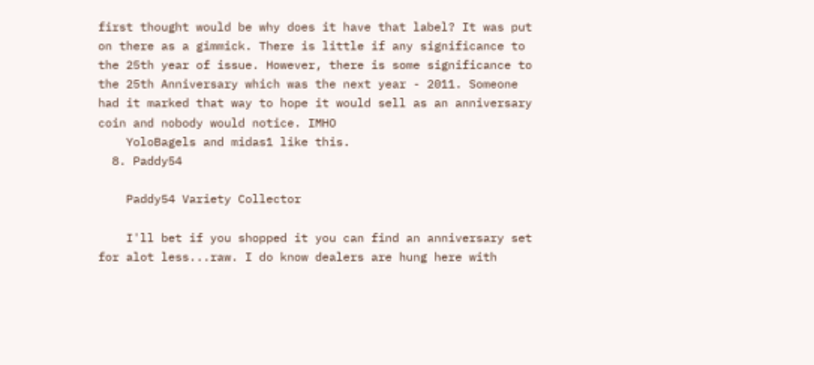first thought would be why does it have that label? It was put on there as a gimmick. There is little if any significance to the 25th year of issue. However, there is some significance to the 25th Anniversary which was the next year - 2011. Someone had it marked that way to hope it would sell as an anniversary coin and nobody would notice. IMHO
    YoloBagels and midas1 like this.
  8. Paddy54

    Paddy54 Variety Collector

    I'll bet if you shopped it you can find an anniversary set for alot less...raw. I do know dealers are hung here with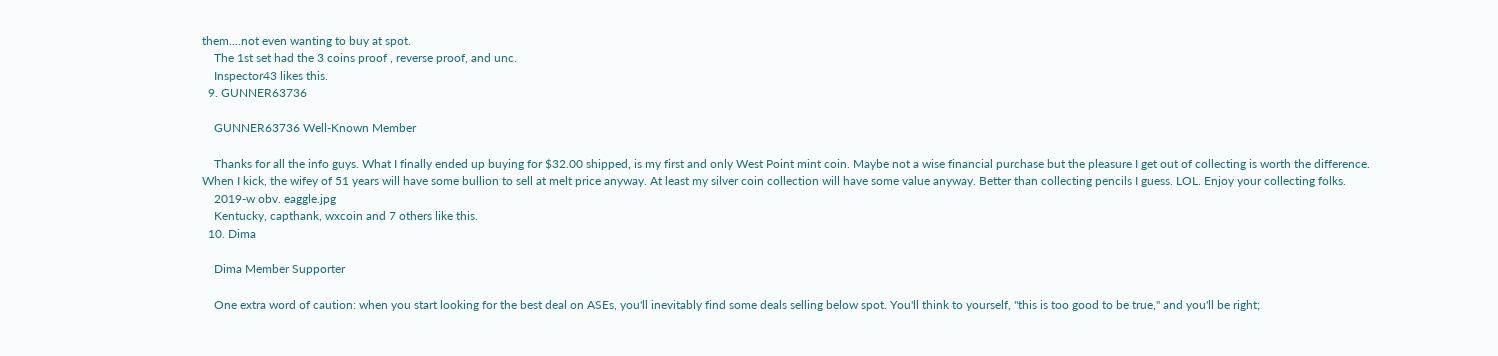them....not even wanting to buy at spot.
    The 1st set had the 3 coins proof , reverse proof, and unc.
    Inspector43 likes this.
  9. GUNNER63736

    GUNNER63736 Well-Known Member

    Thanks for all the info guys. What I finally ended up buying for $32.00 shipped, is my first and only West Point mint coin. Maybe not a wise financial purchase but the pleasure I get out of collecting is worth the difference. When I kick, the wifey of 51 years will have some bullion to sell at melt price anyway. At least my silver coin collection will have some value anyway. Better than collecting pencils I guess. LOL. Enjoy your collecting folks.
    2019-w obv. eaggle.jpg
    Kentucky, capthank, wxcoin and 7 others like this.
  10. Dima

    Dima Member Supporter

    One extra word of caution: when you start looking for the best deal on ASEs, you'll inevitably find some deals selling below spot. You'll think to yourself, "this is too good to be true," and you'll be right;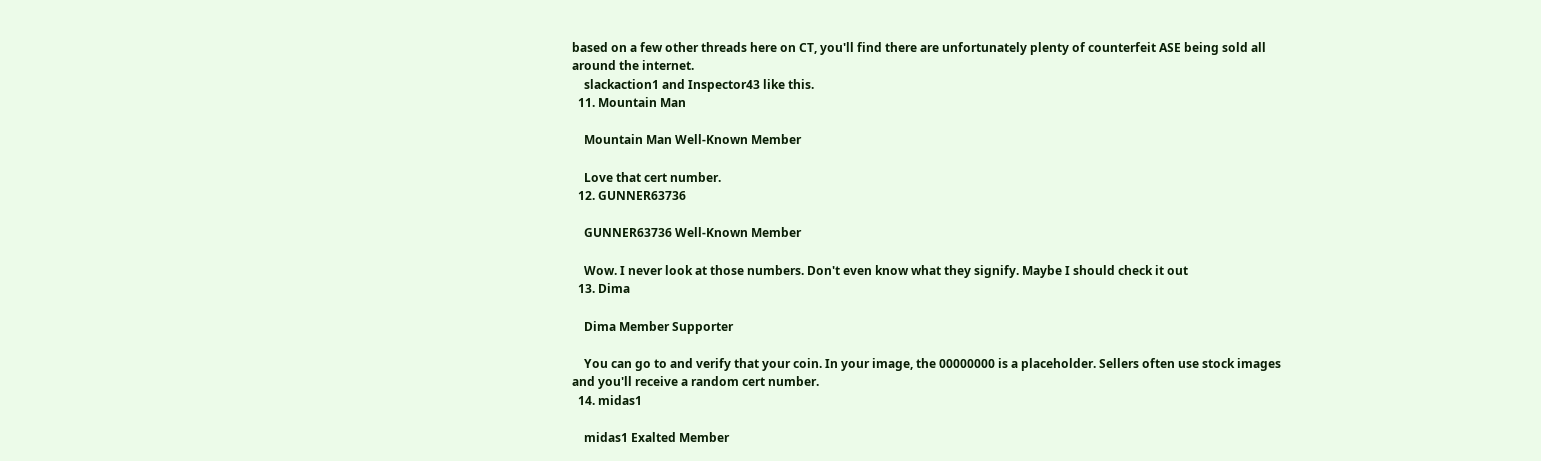based on a few other threads here on CT, you'll find there are unfortunately plenty of counterfeit ASE being sold all around the internet.
    slackaction1 and Inspector43 like this.
  11. Mountain Man

    Mountain Man Well-Known Member

    Love that cert number.
  12. GUNNER63736

    GUNNER63736 Well-Known Member

    Wow. I never look at those numbers. Don't even know what they signify. Maybe I should check it out
  13. Dima

    Dima Member Supporter

    You can go to and verify that your coin. In your image, the 00000000 is a placeholder. Sellers often use stock images and you'll receive a random cert number.
  14. midas1

    midas1 Exalted Member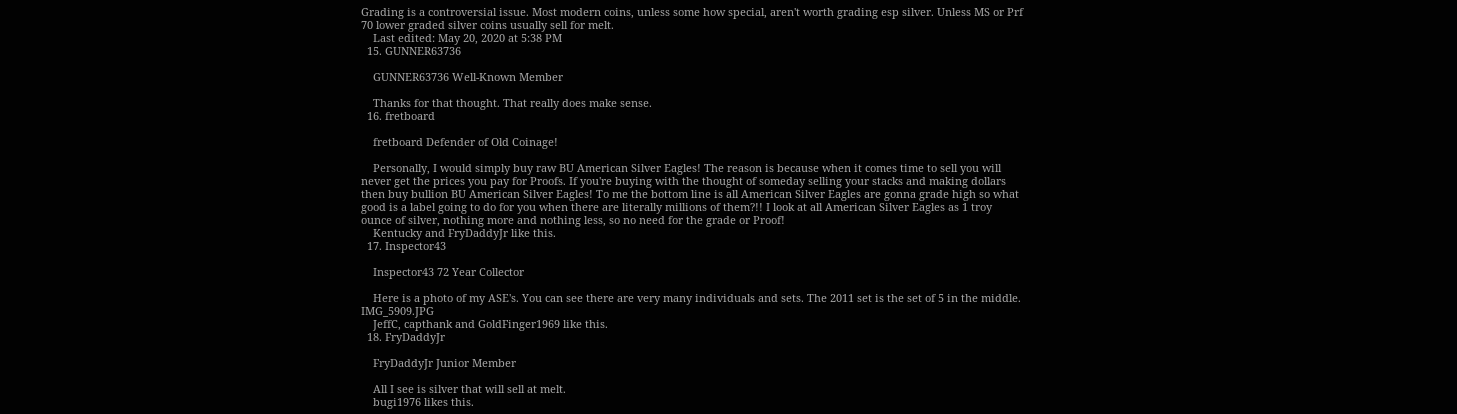Grading is a controversial issue. Most modern coins, unless some how special, aren't worth grading esp silver. Unless MS or Prf 70 lower graded silver coins usually sell for melt.
    Last edited: May 20, 2020 at 5:38 PM
  15. GUNNER63736

    GUNNER63736 Well-Known Member

    Thanks for that thought. That really does make sense.
  16. fretboard

    fretboard Defender of Old Coinage!

    Personally, I would simply buy raw BU American Silver Eagles! The reason is because when it comes time to sell you will never get the prices you pay for Proofs. If you're buying with the thought of someday selling your stacks and making dollars then buy bullion BU American Silver Eagles! To me the bottom line is all American Silver Eagles are gonna grade high so what good is a label going to do for you when there are literally millions of them?!! I look at all American Silver Eagles as 1 troy ounce of silver, nothing more and nothing less, so no need for the grade or Proof!
    Kentucky and FryDaddyJr like this.
  17. Inspector43

    Inspector43 72 Year Collector

    Here is a photo of my ASE's. You can see there are very many individuals and sets. The 2011 set is the set of 5 in the middle. IMG_5909.JPG
    JeffC, capthank and GoldFinger1969 like this.
  18. FryDaddyJr

    FryDaddyJr Junior Member

    All I see is silver that will sell at melt.
    bugi1976 likes this.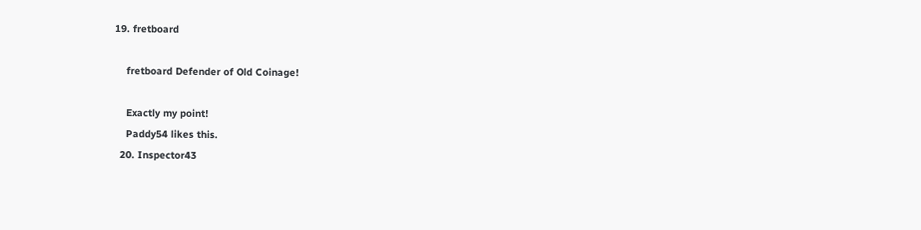19. fretboard

    fretboard Defender of Old Coinage!

    Exactly my point!
    Paddy54 likes this.
  20. Inspector43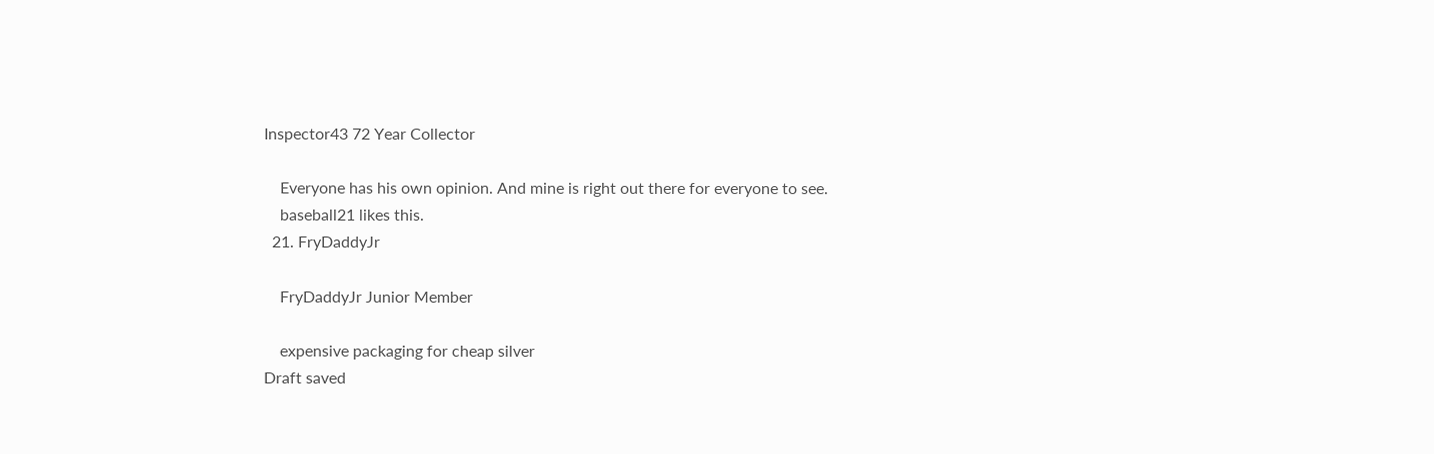Inspector43 72 Year Collector

    Everyone has his own opinion. And mine is right out there for everyone to see.
    baseball21 likes this.
  21. FryDaddyJr

    FryDaddyJr Junior Member

    expensive packaging for cheap silver
Draft saved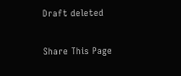Draft deleted

Share This Page